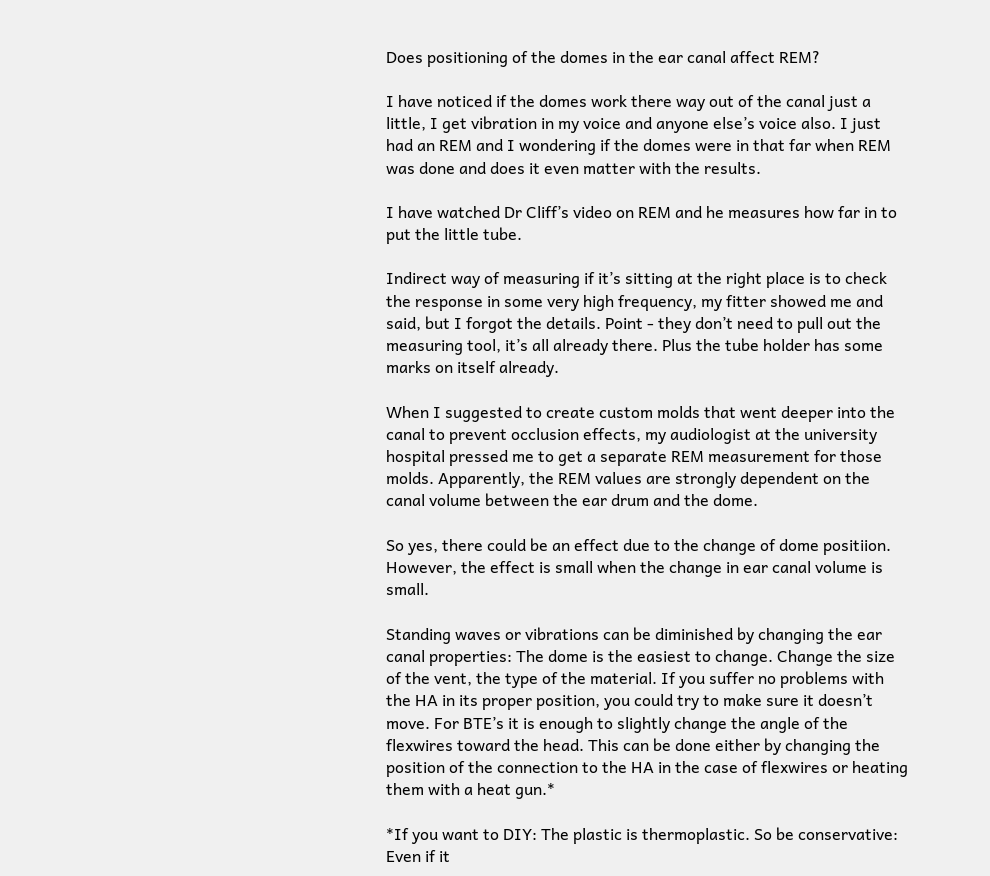Does positioning of the domes in the ear canal affect REM?

I have noticed if the domes work there way out of the canal just a little, I get vibration in my voice and anyone else’s voice also. I just had an REM and I wondering if the domes were in that far when REM was done and does it even matter with the results.

I have watched Dr Cliff’s video on REM and he measures how far in to put the little tube.

Indirect way of measuring if it’s sitting at the right place is to check the response in some very high frequency, my fitter showed me and said, but I forgot the details. Point - they don’t need to pull out the measuring tool, it’s all already there. Plus the tube holder has some marks on itself already.

When I suggested to create custom molds that went deeper into the canal to prevent occlusion effects, my audiologist at the university hospital pressed me to get a separate REM measurement for those molds. Apparently, the REM values are strongly dependent on the canal volume between the ear drum and the dome.

So yes, there could be an effect due to the change of dome positiion. However, the effect is small when the change in ear canal volume is small.

Standing waves or vibrations can be diminished by changing the ear canal properties: The dome is the easiest to change. Change the size of the vent, the type of the material. If you suffer no problems with the HA in its proper position, you could try to make sure it doesn’t move. For BTE’s it is enough to slightly change the angle of the flexwires toward the head. This can be done either by changing the position of the connection to the HA in the case of flexwires or heating them with a heat gun.*

*If you want to DIY: The plastic is thermoplastic. So be conservative: Even if it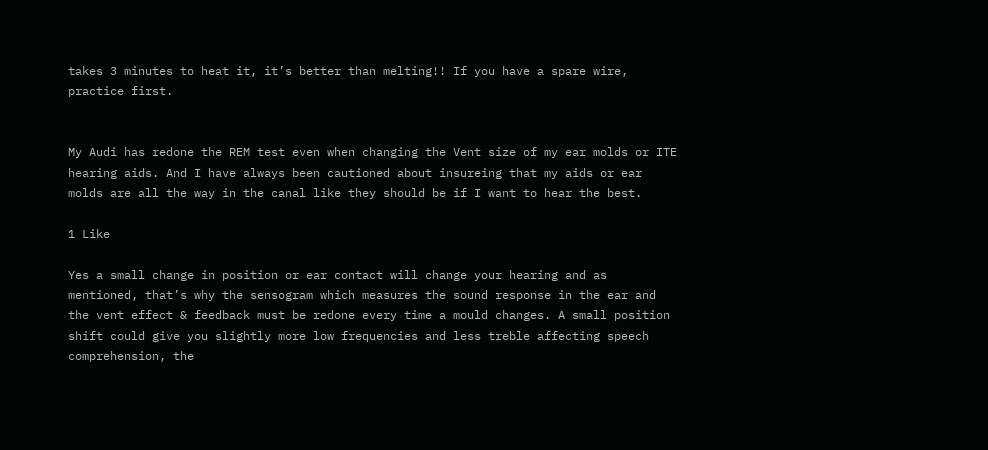takes 3 minutes to heat it, it’s better than melting!! If you have a spare wire, practice first.


My Audi has redone the REM test even when changing the Vent size of my ear molds or ITE hearing aids. And I have always been cautioned about insureing that my aids or ear molds are all the way in the canal like they should be if I want to hear the best.

1 Like

Yes a small change in position or ear contact will change your hearing and as mentioned, that’s why the sensogram which measures the sound response in the ear and the vent effect & feedback must be redone every time a mould changes. A small position shift could give you slightly more low frequencies and less treble affecting speech comprehension, the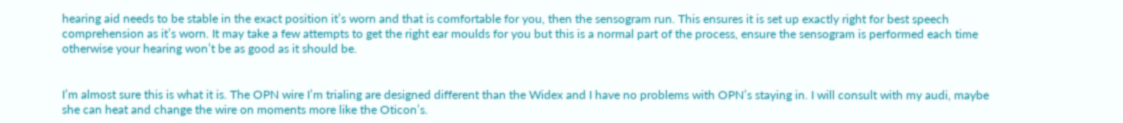hearing aid needs to be stable in the exact position it’s worn and that is comfortable for you, then the sensogram run. This ensures it is set up exactly right for best speech comprehension as it’s worn. It may take a few attempts to get the right ear moulds for you but this is a normal part of the process, ensure the sensogram is performed each time otherwise your hearing won’t be as good as it should be.


I’m almost sure this is what it is. The OPN wire I’m trialing are designed different than the Widex and I have no problems with OPN’s staying in. I will consult with my audi, maybe she can heat and change the wire on moments more like the Oticon’s.